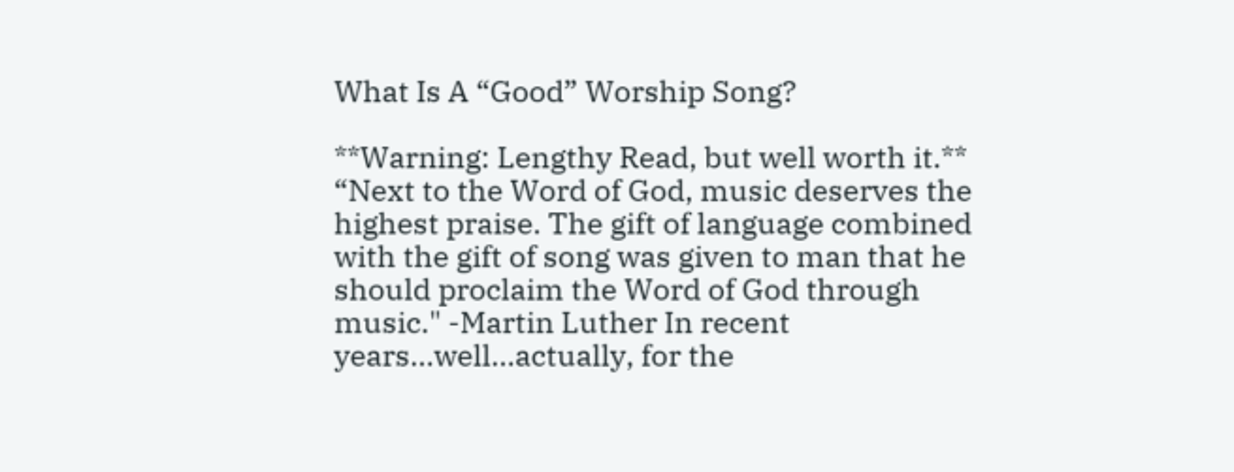What Is A “Good” Worship Song?

**Warning: Lengthy Read, but well worth it.** “Next to the Word of God, music deserves the highest praise. The gift of language combined with the gift of song was given to man that he should proclaim the Word of God through music." -Martin Luther In recent years...well...actually, for the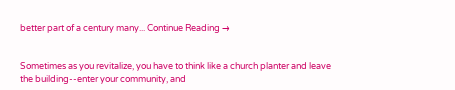better part of a century many... Continue Reading →


Sometimes as you revitalize, you have to think like a church planter and leave the building--enter your community, and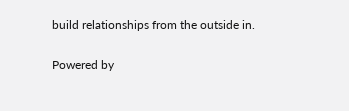build relationships from the outside in.

Powered by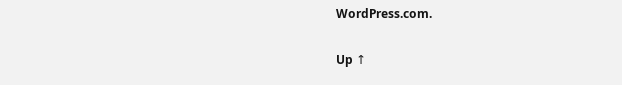WordPress.com.

Up ↑